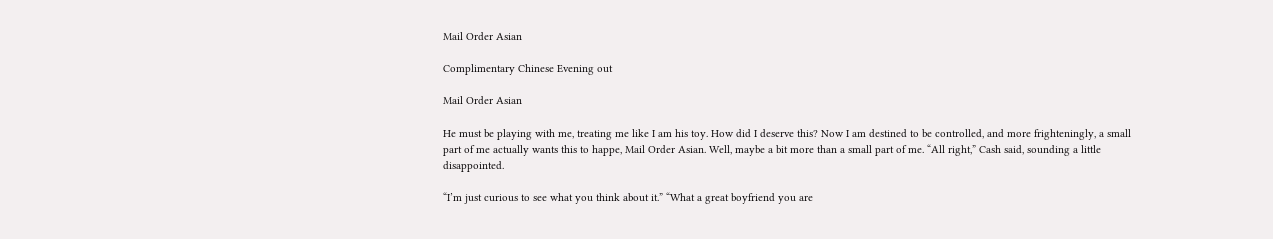Mail Order Asian

Complimentary Chinese Evening out

Mail Order Asian

He must be playing with me, treating me like I am his toy. How did I deserve this? Now I am destined to be controlled, and more frighteningly, a small part of me actually wants this to happe, Mail Order Asian. Well, maybe a bit more than a small part of me. “All right,” Cash said, sounding a little disappointed.

“I’m just curious to see what you think about it.” “What a great boyfriend you are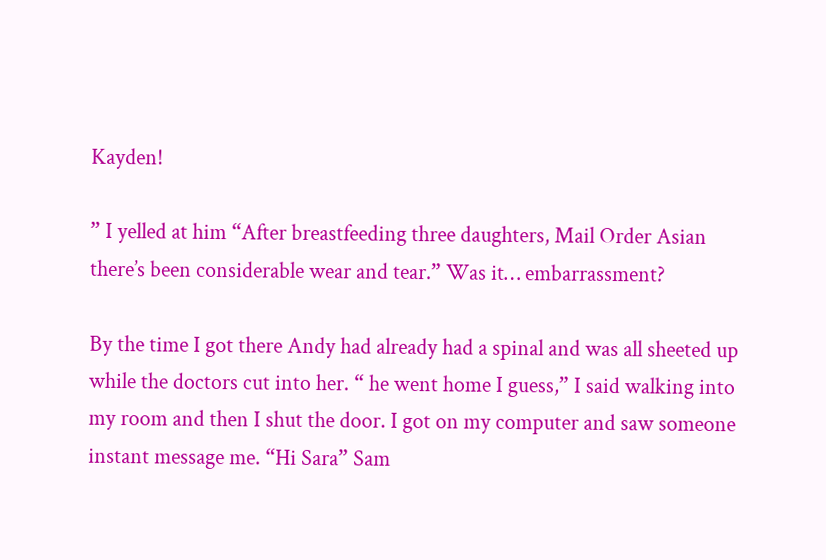Kayden!

” I yelled at him “After breastfeeding three daughters, Mail Order Asian there’s been considerable wear and tear.” Was it… embarrassment?

By the time I got there Andy had already had a spinal and was all sheeted up while the doctors cut into her. “ he went home I guess,” I said walking into my room and then I shut the door. I got on my computer and saw someone instant message me. “Hi Sara” Sam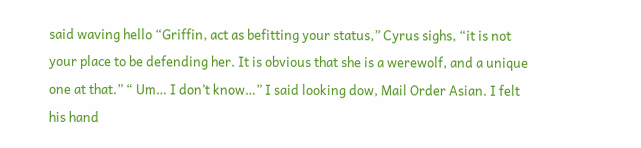said waving hello “Griffin, act as befitting your status,” Cyrus sighs, “it is not your place to be defending her. It is obvious that she is a werewolf, and a unique one at that.” “ Um… I don’t know…” I said looking dow, Mail Order Asian. I felt his hand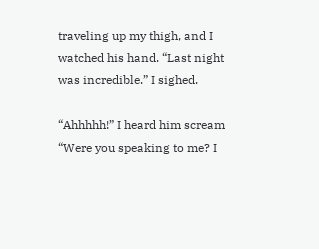traveling up my thigh, and I watched his hand. “Last night was incredible.” I sighed.

“Ahhhhh!” I heard him scream “Were you speaking to me? I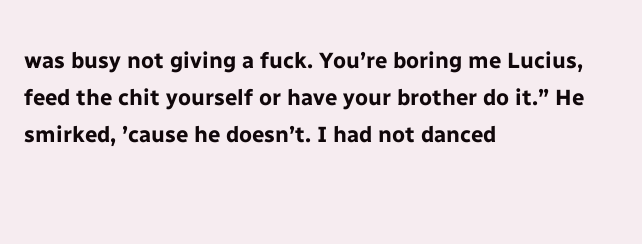was busy not giving a fuck. You’re boring me Lucius, feed the chit yourself or have your brother do it.” He smirked, ’cause he doesn’t. I had not danced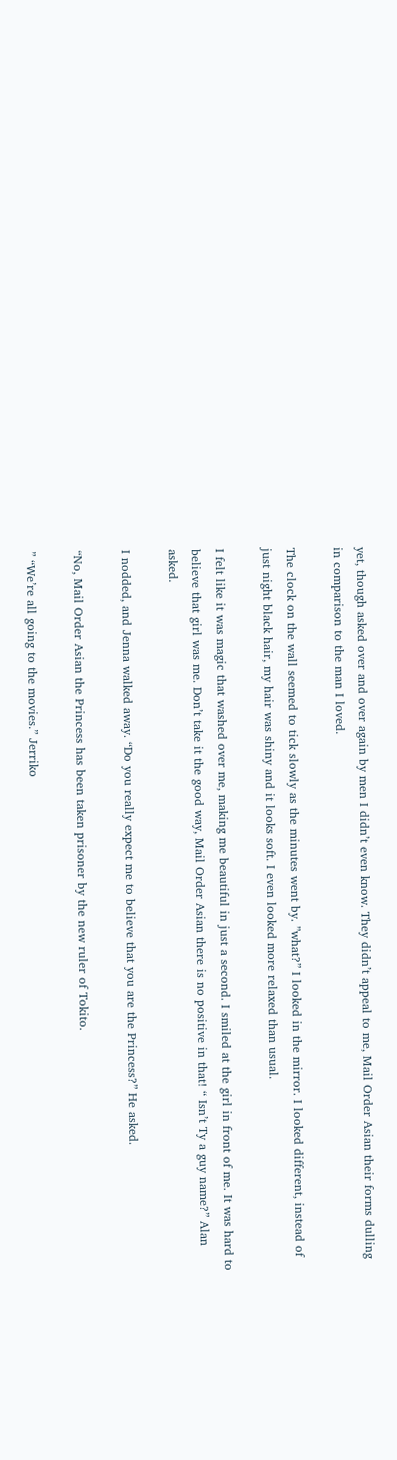yet, though asked over and over again by men I didn’t even know. They didn’t appeal to me, Mail Order Asian their forms dulling in comparison to the man I loved.

The clock on the wall seemed to tick slowly as the minutes went by. ”what?” I looked in the mirror. I looked different, instead of just night black hair, my hair was shiny and it looks soft. I even looked more relaxed than usual.

I felt like it was magic that washed over me, making me beautiful in just a second. I smiled at the girl in front of me. It was hard to believe that girl was me. Don’t take it the good way, Mail Order Asian there is no positive in that! “ Isn’t Ty a guy name?” Alan asked.

I nodded, and Jenna walked away. “Do you really expect me to believe that you are the Princess?” He asked.

“No, Mail Order Asian the Princess has been taken prisoner by the new ruler of Tokito.

” “We’re all going to the movies.” Jerriko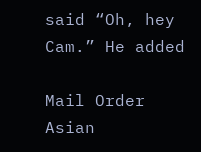said “Oh, hey Cam.” He added

Mail Order Asian